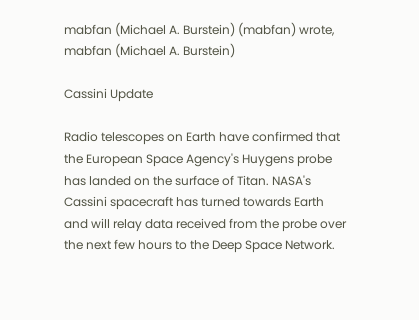mabfan (Michael A. Burstein) (mabfan) wrote,
mabfan (Michael A. Burstein)

Cassini Update

Radio telescopes on Earth have confirmed that the European Space Agency's Huygens probe has landed on the surface of Titan. NASA's Cassini spacecraft has turned towards Earth and will relay data received from the probe over the next few hours to the Deep Space Network.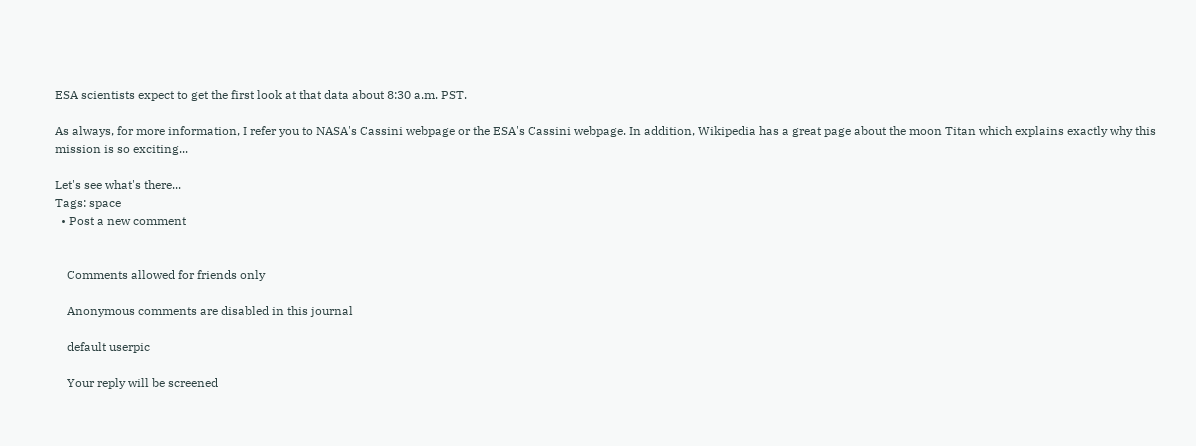ESA scientists expect to get the first look at that data about 8:30 a.m. PST.

As always, for more information, I refer you to NASA's Cassini webpage or the ESA's Cassini webpage. In addition, Wikipedia has a great page about the moon Titan which explains exactly why this mission is so exciting...

Let's see what's there...
Tags: space
  • Post a new comment


    Comments allowed for friends only

    Anonymous comments are disabled in this journal

    default userpic

    Your reply will be screened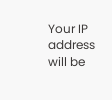Your IP address will be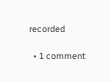recorded

  • 1 comment